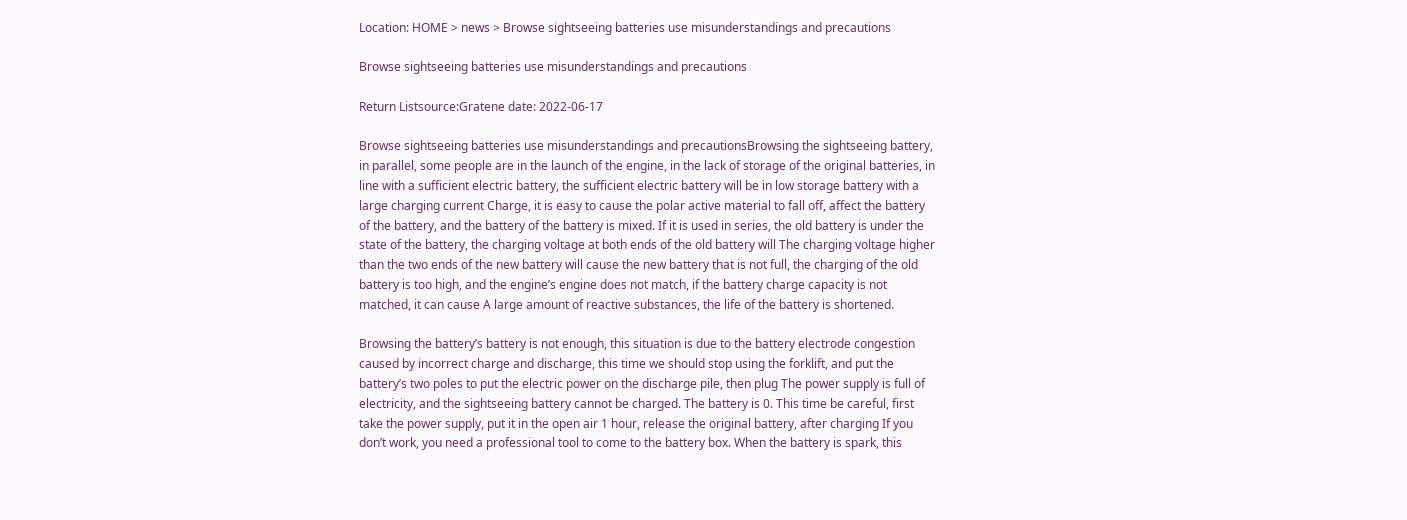Location: HOME > news > Browse sightseeing batteries use misunderstandings and precautions

Browse sightseeing batteries use misunderstandings and precautions

Return Listsource:Gratene date: 2022-06-17

Browse sightseeing batteries use misunderstandings and precautionsBrowsing the sightseeing battery, in parallel, some people are in the launch of the engine, in the lack of storage of the original batteries, in line with a sufficient electric battery, the sufficient electric battery will be in low storage battery with a large charging current Charge, it is easy to cause the polar active material to fall off, affect the battery of the battery, and the battery of the battery is mixed. If it is used in series, the old battery is under the state of the battery, the charging voltage at both ends of the old battery will The charging voltage higher than the two ends of the new battery will cause the new battery that is not full, the charging of the old battery is too high, and the engine’s engine does not match, if the battery charge capacity is not matched, it can cause A large amount of reactive substances, the life of the battery is shortened.

Browsing the battery’s battery is not enough, this situation is due to the battery electrode congestion caused by incorrect charge and discharge, this time we should stop using the forklift, and put the battery’s two poles to put the electric power on the discharge pile, then plug The power supply is full of electricity, and the sightseeing battery cannot be charged. The battery is 0. This time be careful, first take the power supply, put it in the open air 1 hour, release the original battery, after charging If you don’t work, you need a professional tool to come to the battery box. When the battery is spark, this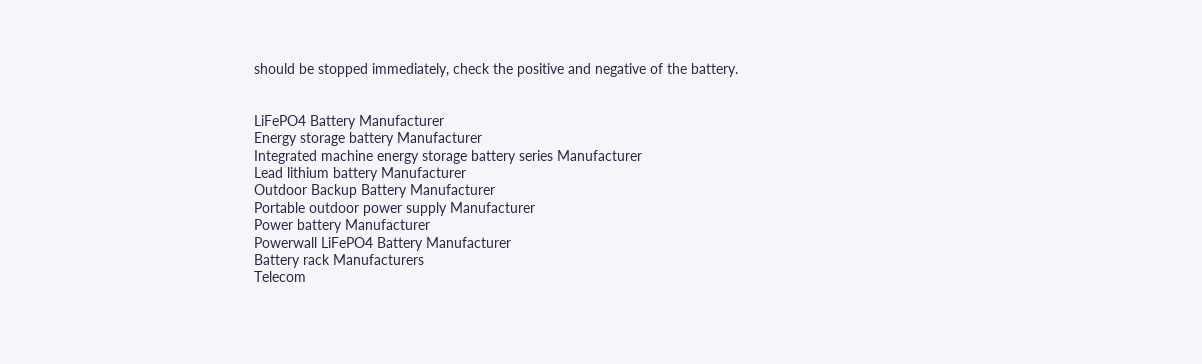should be stopped immediately, check the positive and negative of the battery.


LiFePO4 Battery Manufacturer
Energy storage battery Manufacturer
Integrated machine energy storage battery series Manufacturer
Lead lithium battery Manufacturer
Outdoor Backup Battery Manufacturer
Portable outdoor power supply Manufacturer
Power battery Manufacturer
Powerwall LiFePO4 Battery Manufacturer
Battery rack Manufacturers
Telecom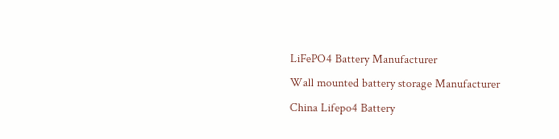LiFePO4 Battery Manufacturer
Wall mounted battery storage Manufacturer
China Lifepo4 Battery